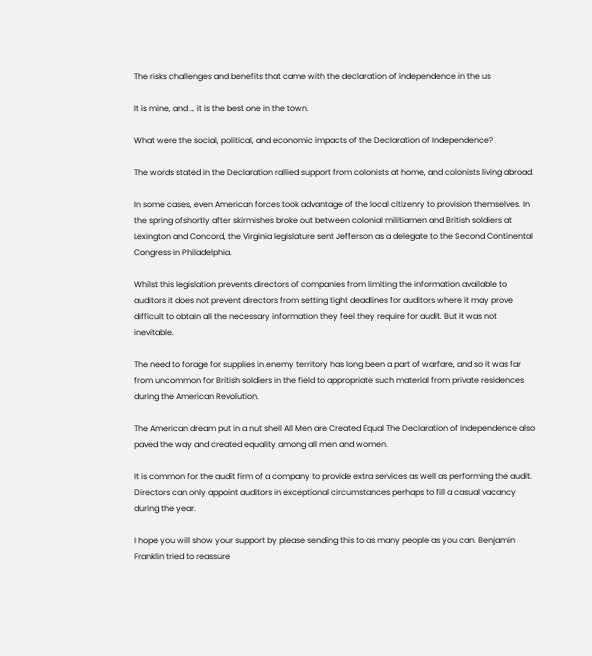The risks challenges and benefits that came with the declaration of independence in the us

It is mine, and … it is the best one in the town.

What were the social, political, and economic impacts of the Declaration of Independence?

The words stated in the Declaration rallied support from colonists at home, and colonists living abroad.

In some cases, even American forces took advantage of the local citizenry to provision themselves. In the spring ofshortly after skirmishes broke out between colonial militiamen and British soldiers at Lexington and Concord, the Virginia legislature sent Jefferson as a delegate to the Second Continental Congress in Philadelphia.

Whilst this legislation prevents directors of companies from limiting the information available to auditors it does not prevent directors from setting tight deadlines for auditors where it may prove difficult to obtain all the necessary information they feel they require for audit. But it was not inevitable.

The need to forage for supplies in enemy territory has long been a part of warfare, and so it was far from uncommon for British soldiers in the field to appropriate such material from private residences during the American Revolution.

The American dream put in a nut shell All Men are Created Equal The Declaration of Independence also paved the way and created equality among all men and women.

It is common for the audit firm of a company to provide extra services as well as performing the audit. Directors can only appoint auditors in exceptional circumstances perhaps to fill a casual vacancy during the year.

I hope you will show your support by please sending this to as many people as you can. Benjamin Franklin tried to reassure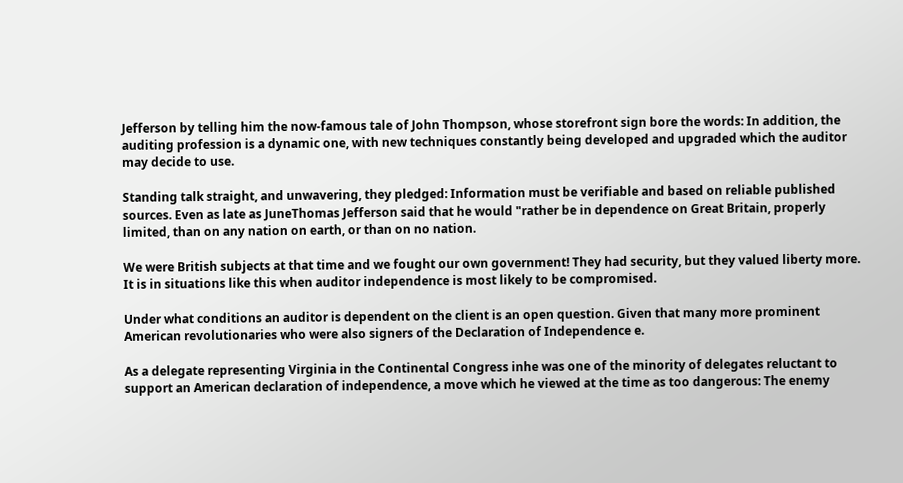Jefferson by telling him the now-famous tale of John Thompson, whose storefront sign bore the words: In addition, the auditing profession is a dynamic one, with new techniques constantly being developed and upgraded which the auditor may decide to use.

Standing talk straight, and unwavering, they pledged: Information must be verifiable and based on reliable published sources. Even as late as JuneThomas Jefferson said that he would "rather be in dependence on Great Britain, properly limited, than on any nation on earth, or than on no nation.

We were British subjects at that time and we fought our own government! They had security, but they valued liberty more. It is in situations like this when auditor independence is most likely to be compromised.

Under what conditions an auditor is dependent on the client is an open question. Given that many more prominent American revolutionaries who were also signers of the Declaration of Independence e.

As a delegate representing Virginia in the Continental Congress inhe was one of the minority of delegates reluctant to support an American declaration of independence, a move which he viewed at the time as too dangerous: The enemy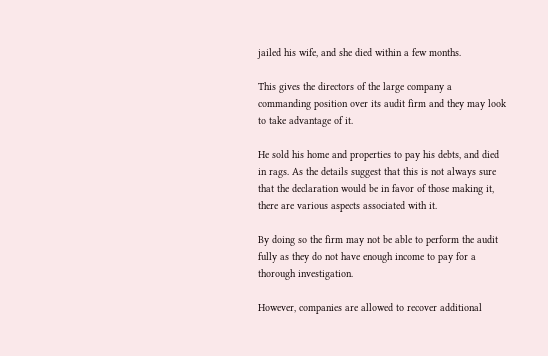jailed his wife, and she died within a few months.

This gives the directors of the large company a commanding position over its audit firm and they may look to take advantage of it.

He sold his home and properties to pay his debts, and died in rags. As the details suggest that this is not always sure that the declaration would be in favor of those making it, there are various aspects associated with it.

By doing so the firm may not be able to perform the audit fully as they do not have enough income to pay for a thorough investigation.

However, companies are allowed to recover additional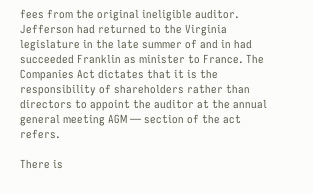fees from the original ineligible auditor. Jefferson had returned to the Virginia legislature in the late summer of and in had succeeded Franklin as minister to France. The Companies Act dictates that it is the responsibility of shareholders rather than directors to appoint the auditor at the annual general meeting AGM — section of the act refers.

There is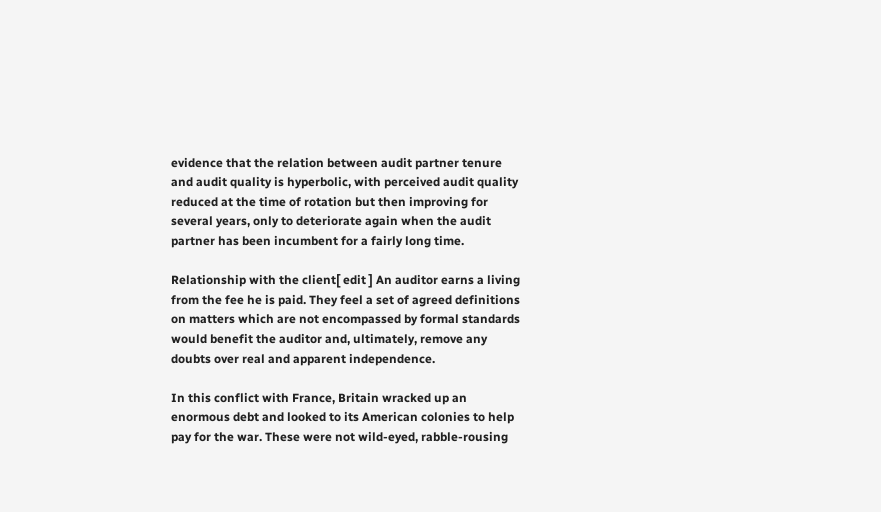evidence that the relation between audit partner tenure and audit quality is hyperbolic, with perceived audit quality reduced at the time of rotation but then improving for several years, only to deteriorate again when the audit partner has been incumbent for a fairly long time.

Relationship with the client[ edit ] An auditor earns a living from the fee he is paid. They feel a set of agreed definitions on matters which are not encompassed by formal standards would benefit the auditor and, ultimately, remove any doubts over real and apparent independence.

In this conflict with France, Britain wracked up an enormous debt and looked to its American colonies to help pay for the war. These were not wild-eyed, rabble-rousing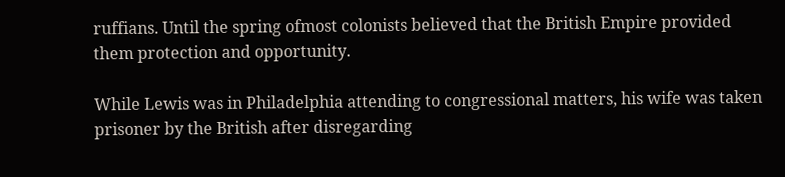ruffians. Until the spring ofmost colonists believed that the British Empire provided them protection and opportunity.

While Lewis was in Philadelphia attending to congressional matters, his wife was taken prisoner by the British after disregarding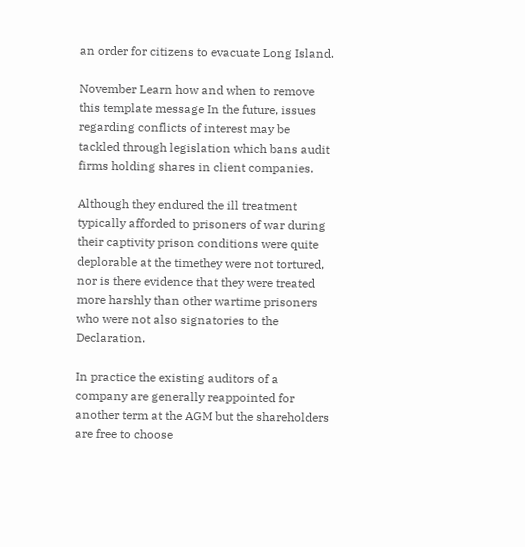an order for citizens to evacuate Long Island.

November Learn how and when to remove this template message In the future, issues regarding conflicts of interest may be tackled through legislation which bans audit firms holding shares in client companies.

Although they endured the ill treatment typically afforded to prisoners of war during their captivity prison conditions were quite deplorable at the timethey were not tortured, nor is there evidence that they were treated more harshly than other wartime prisoners who were not also signatories to the Declaration.

In practice the existing auditors of a company are generally reappointed for another term at the AGM but the shareholders are free to choose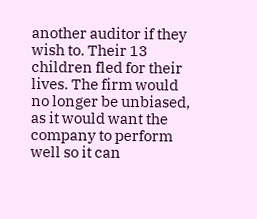another auditor if they wish to. Their 13 children fled for their lives. The firm would no longer be unbiased, as it would want the company to perform well so it can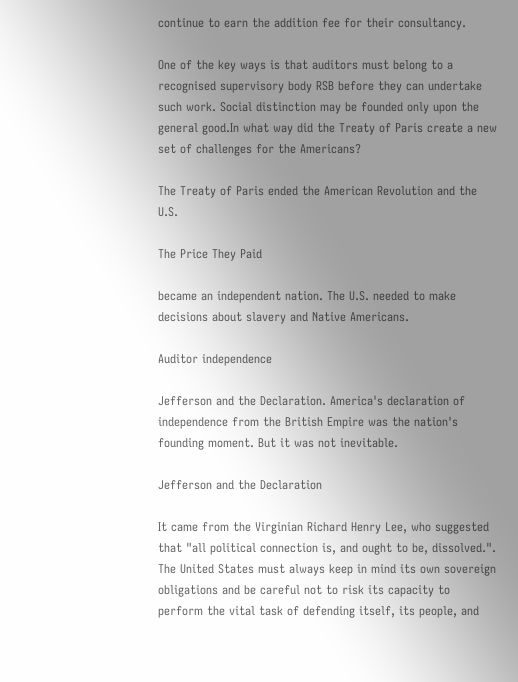continue to earn the addition fee for their consultancy.

One of the key ways is that auditors must belong to a recognised supervisory body RSB before they can undertake such work. Social distinction may be founded only upon the general good.In what way did the Treaty of Paris create a new set of challenges for the Americans?

The Treaty of Paris ended the American Revolution and the U.S.

The Price They Paid

became an independent nation. The U.S. needed to make decisions about slavery and Native Americans.

Auditor independence

Jefferson and the Declaration. America's declaration of independence from the British Empire was the nation's founding moment. But it was not inevitable.

Jefferson and the Declaration

It came from the Virginian Richard Henry Lee, who suggested that "all political connection is, and ought to be, dissolved.". The United States must always keep in mind its own sovereign obligations and be careful not to risk its capacity to perform the vital task of defending itself, its people, and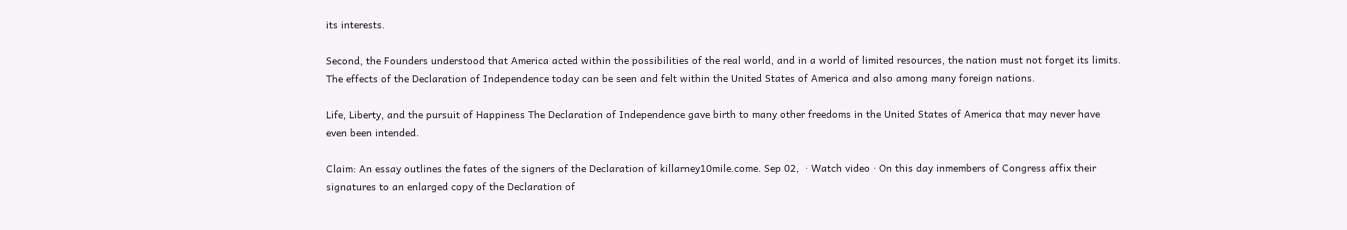its interests.

Second, the Founders understood that America acted within the possibilities of the real world, and in a world of limited resources, the nation must not forget its limits. The effects of the Declaration of Independence today can be seen and felt within the United States of America and also among many foreign nations.

Life, Liberty, and the pursuit of Happiness The Declaration of Independence gave birth to many other freedoms in the United States of America that may never have even been intended.

Claim: An essay outlines the fates of the signers of the Declaration of killarney10mile.come. Sep 02,  · Watch video · On this day inmembers of Congress affix their signatures to an enlarged copy of the Declaration of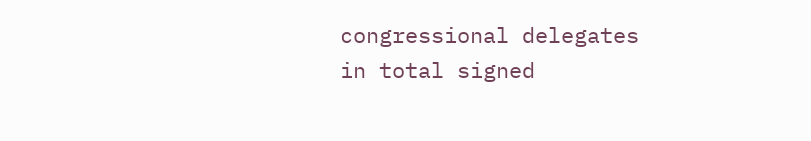congressional delegates in total signed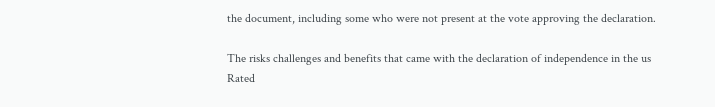the document, including some who were not present at the vote approving the declaration.

The risks challenges and benefits that came with the declaration of independence in the us
Rated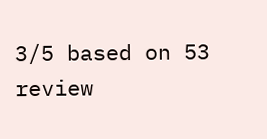3/5 based on 53 review